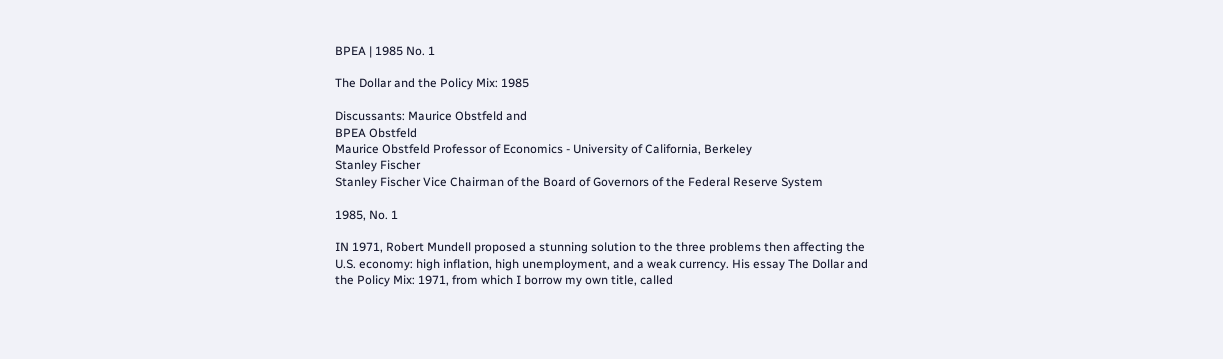BPEA | 1985 No. 1

The Dollar and the Policy Mix: 1985

Discussants: Maurice Obstfeld and
BPEA Obstfeld
Maurice Obstfeld Professor of Economics - University of California, Berkeley
Stanley Fischer
Stanley Fischer Vice Chairman of the Board of Governors of the Federal Reserve System

1985, No. 1

IN 1971, Robert Mundell proposed a stunning solution to the three problems then affecting the U.S. economy: high inflation, high unemployment, and a weak currency. His essay The Dollar and the Policy Mix: 1971, from which I borrow my own title, called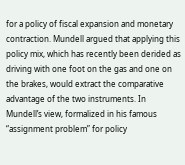for a policy of fiscal expansion and monetary contraction. Mundell argued that applying this policy mix, which has recently been derided as driving with one foot on the gas and one on the brakes, would extract the comparative advantage of the two instruments. In Mundell’s view, formalized in his famous “assignment problem” for policy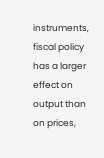instruments, fiscal policy has a larger effect on output than on prices,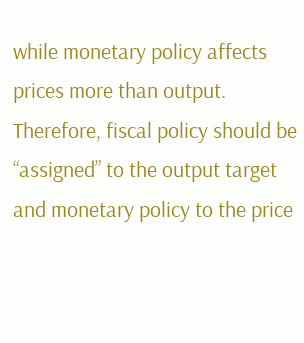while monetary policy affects prices more than output. Therefore, fiscal policy should be “assigned” to the output target and monetary policy to the price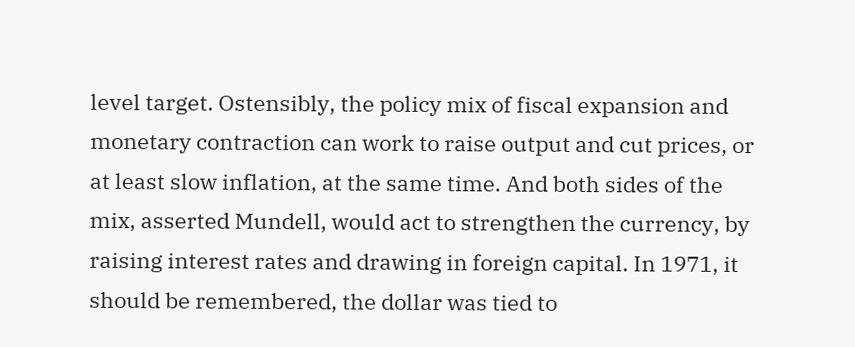level target. Ostensibly, the policy mix of fiscal expansion and monetary contraction can work to raise output and cut prices, or at least slow inflation, at the same time. And both sides of the mix, asserted Mundell, would act to strengthen the currency, by raising interest rates and drawing in foreign capital. In 1971, it should be remembered, the dollar was tied to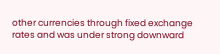other currencies through fixed exchange rates and was under strong downward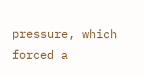pressure, which forced a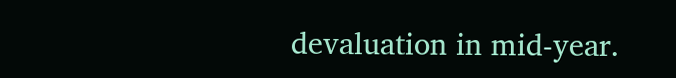devaluation in mid-year.